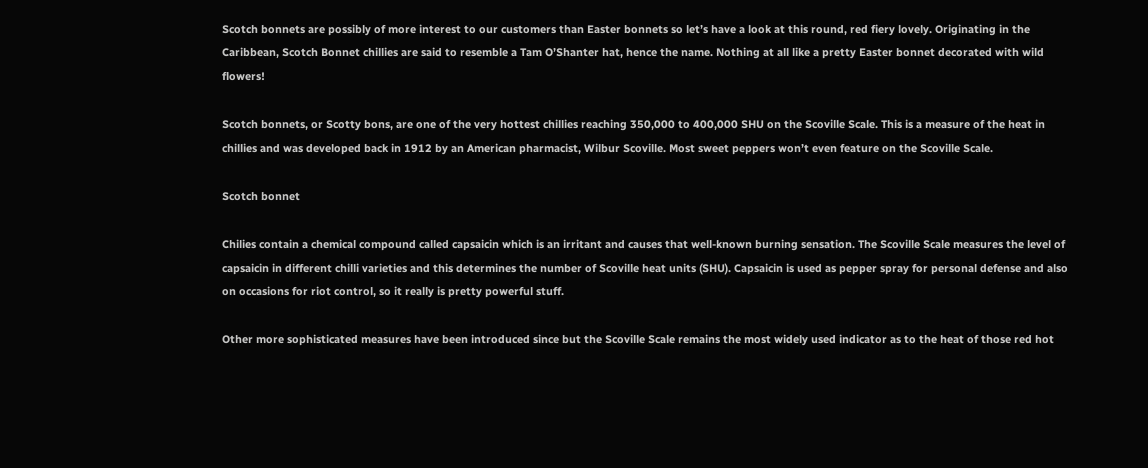Scotch bonnets are possibly of more interest to our customers than Easter bonnets so let’s have a look at this round, red fiery lovely. Originating in the Caribbean, Scotch Bonnet chillies are said to resemble a Tam O’Shanter hat, hence the name. Nothing at all like a pretty Easter bonnet decorated with wild flowers!

Scotch bonnets, or Scotty bons, are one of the very hottest chillies reaching 350,000 to 400,000 SHU on the Scoville Scale. This is a measure of the heat in chillies and was developed back in 1912 by an American pharmacist, Wilbur Scoville. Most sweet peppers won’t even feature on the Scoville Scale.

Scotch bonnet

Chilies contain a chemical compound called capsaicin which is an irritant and causes that well-known burning sensation. The Scoville Scale measures the level of capsaicin in different chilli varieties and this determines the number of Scoville heat units (SHU). Capsaicin is used as pepper spray for personal defense and also on occasions for riot control, so it really is pretty powerful stuff.

Other more sophisticated measures have been introduced since but the Scoville Scale remains the most widely used indicator as to the heat of those red hot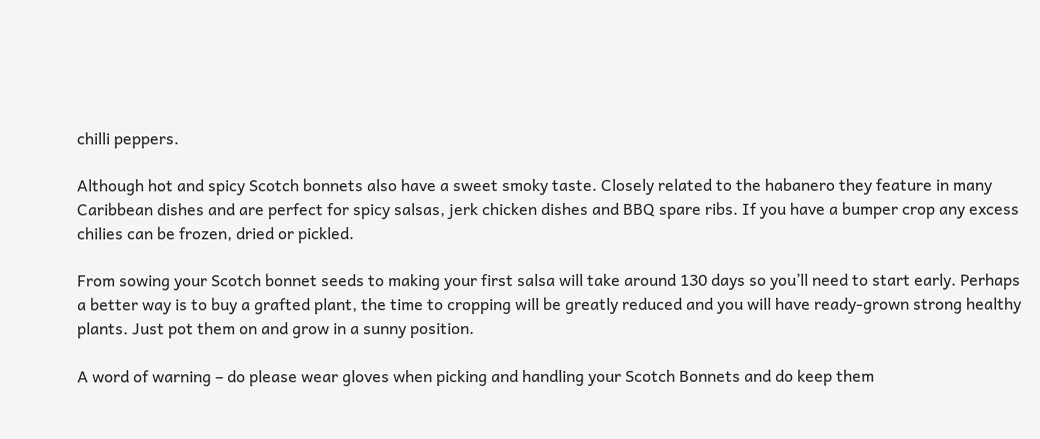chilli peppers.

Although hot and spicy Scotch bonnets also have a sweet smoky taste. Closely related to the habanero they feature in many Caribbean dishes and are perfect for spicy salsas, jerk chicken dishes and BBQ spare ribs. If you have a bumper crop any excess chilies can be frozen, dried or pickled.

From sowing your Scotch bonnet seeds to making your first salsa will take around 130 days so you’ll need to start early. Perhaps a better way is to buy a grafted plant, the time to cropping will be greatly reduced and you will have ready-grown strong healthy plants. Just pot them on and grow in a sunny position.

A word of warning – do please wear gloves when picking and handling your Scotch Bonnets and do keep them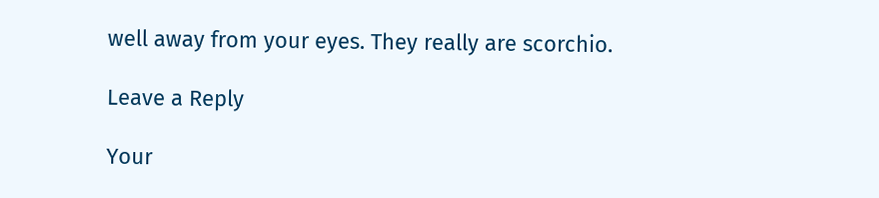well away from your eyes. They really are scorchio.

Leave a Reply

Your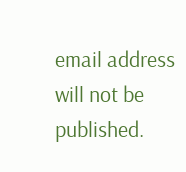email address will not be published.